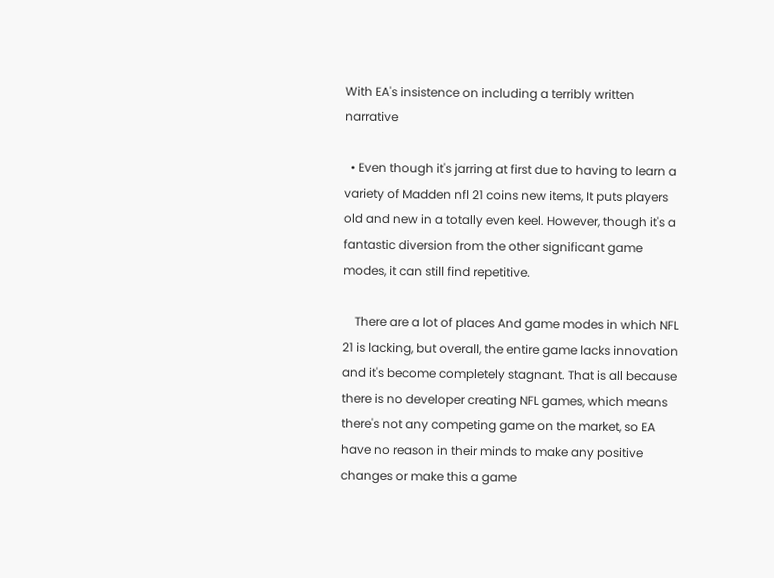With EA's insistence on including a terribly written narrative

  • Even though it's jarring at first due to having to learn a variety of Madden nfl 21 coins new items, It puts players old and new in a totally even keel. However, though it's a fantastic diversion from the other significant game modes, it can still find repetitive.

    There are a lot of places And game modes in which NFL 21 is lacking, but overall, the entire game lacks innovation and it's become completely stagnant. That is all because there is no developer creating NFL games, which means there's not any competing game on the market, so EA have no reason in their minds to make any positive changes or make this a game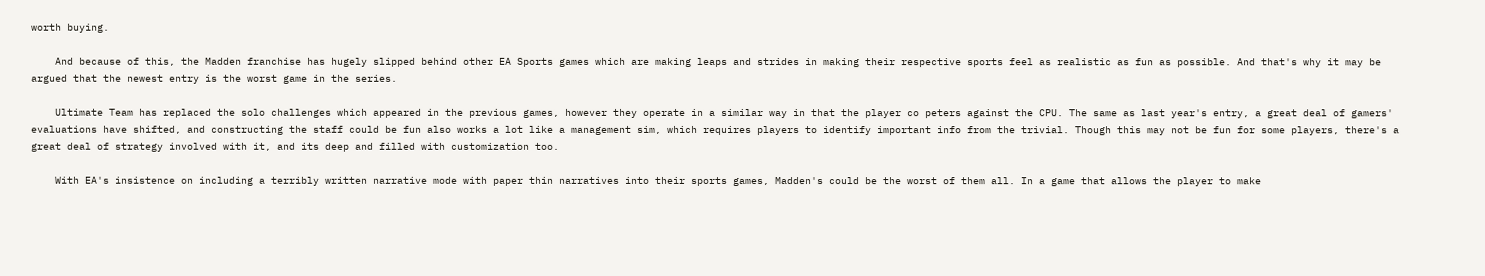worth buying.

    And because of this, the Madden franchise has hugely slipped behind other EA Sports games which are making leaps and strides in making their respective sports feel as realistic as fun as possible. And that's why it may be argued that the newest entry is the worst game in the series.

    Ultimate Team has replaced the solo challenges which appeared in the previous games, however they operate in a similar way in that the player co peters against the CPU. The same as last year's entry, a great deal of gamers' evaluations have shifted, and constructing the staff could be fun also works a lot like a management sim, which requires players to identify important info from the trivial. Though this may not be fun for some players, there's a great deal of strategy involved with it, and its deep and filled with customization too.

    With EA's insistence on including a terribly written narrative mode with paper thin narratives into their sports games, Madden's could be the worst of them all. In a game that allows the player to make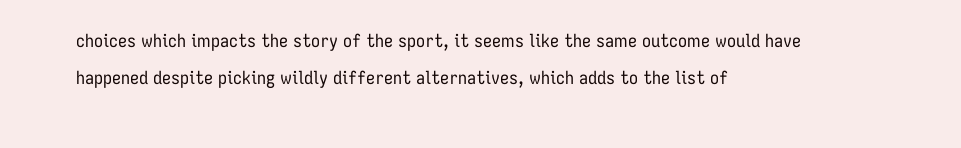choices which impacts the story of the sport, it seems like the same outcome would have happened despite picking wildly different alternatives, which adds to the list of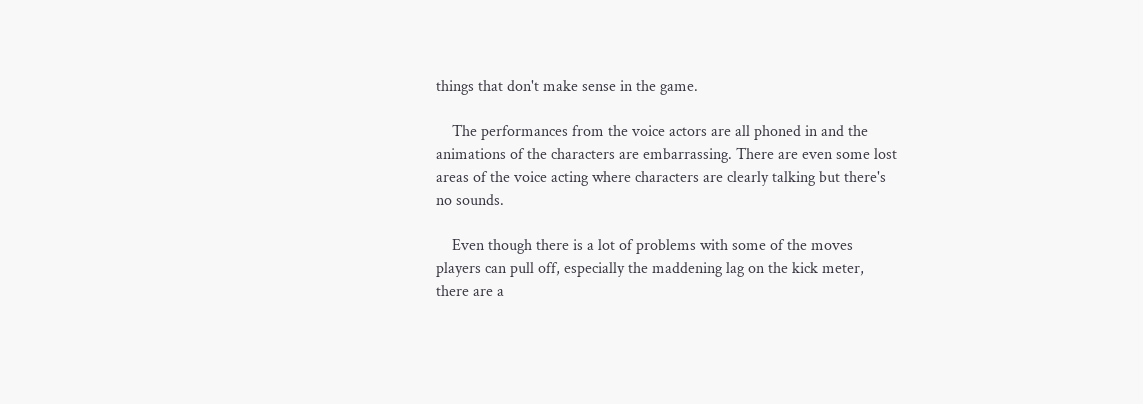things that don't make sense in the game.

    The performances from the voice actors are all phoned in and the animations of the characters are embarrassing. There are even some lost areas of the voice acting where characters are clearly talking but there's no sounds.

    Even though there is a lot of problems with some of the moves players can pull off, especially the maddening lag on the kick meter, there are a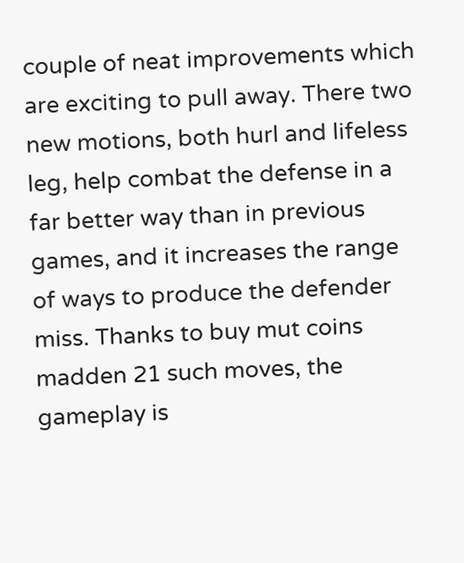couple of neat improvements which are exciting to pull away. There two new motions, both hurl and lifeless leg, help combat the defense in a far better way than in previous games, and it increases the range of ways to produce the defender miss. Thanks to buy mut coins madden 21 such moves, the gameplay is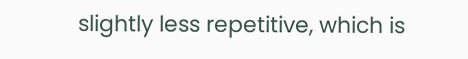slightly less repetitive, which is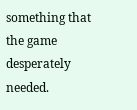something that the game desperately needed.